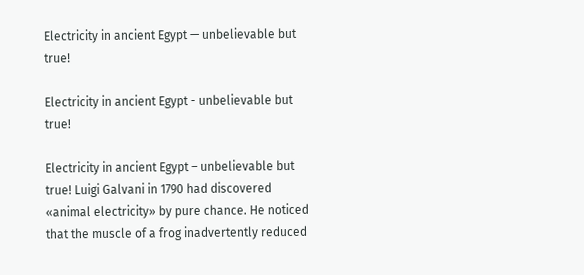Electricity in ancient Egypt — unbelievable but true!

Electricity in ancient Egypt - unbelievable but true!

Electricity in ancient Egypt – unbelievable but true! Luigi Galvani in 1790 had discovered «animal electricity» by pure chance. He noticed that the muscle of a frog inadvertently reduced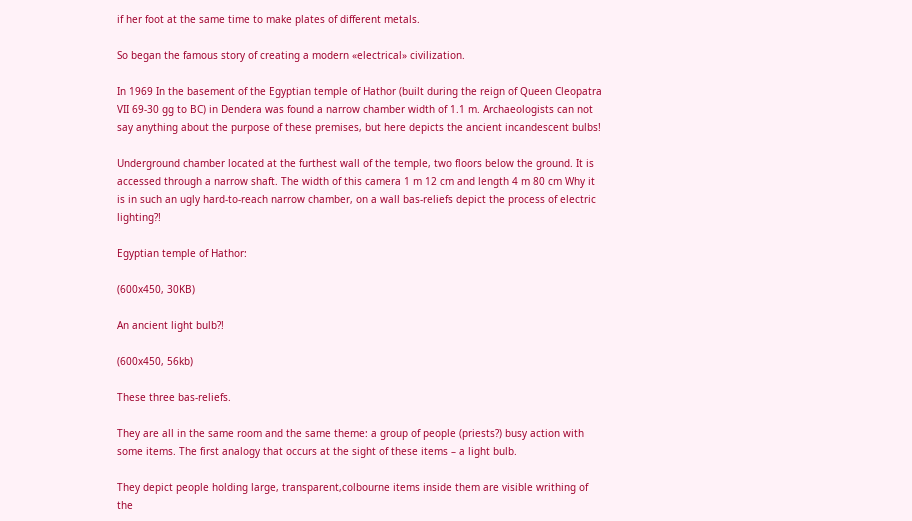if her foot at the same time to make plates of different metals.

So began the famous story of creating a modern «electrical» civilization.

In 1969 In the basement of the Egyptian temple of Hathor (built during the reign of Queen Cleopatra VII 69-30 gg to BC) in Dendera was found a narrow chamber width of 1.1 m. Archaeologists can not say anything about the purpose of these premises, but here depicts the ancient incandescent bulbs!

Underground chamber located at the furthest wall of the temple, two floors below the ground. It is accessed through a narrow shaft. The width of this camera 1 m 12 cm and length 4 m 80 cm Why it is in such an ugly hard-to-reach narrow chamber, on a wall bas-reliefs depict the process of electric lighting?!

Egyptian temple of Hathor:

(600x450, 30KB)

An ancient light bulb?!

(600x450, 56kb)

These three bas-reliefs.

They are all in the same room and the same theme: a group of people (priests?) busy action with some items. The first analogy that occurs at the sight of these items – a light bulb.

They depict people holding large, transparent,colbourne items inside them are visible writhing of the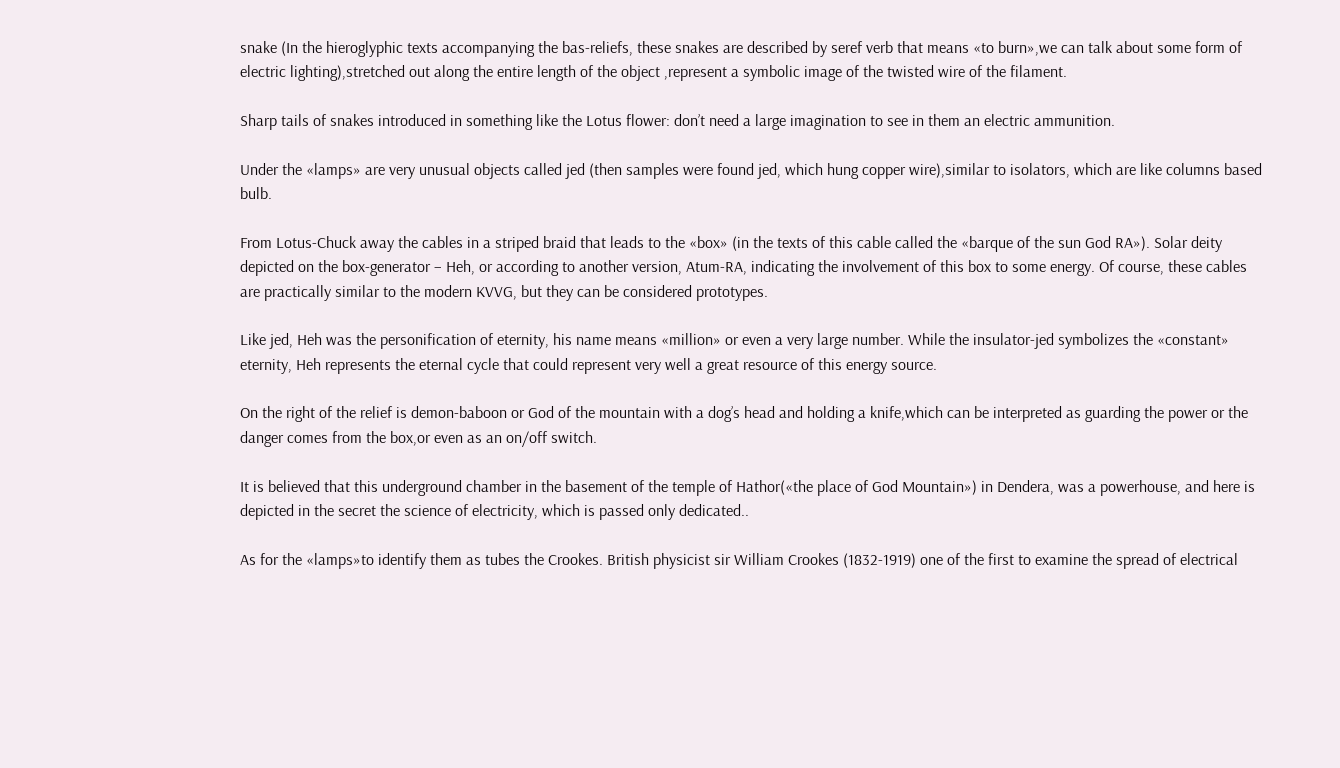snake (In the hieroglyphic texts accompanying the bas-reliefs, these snakes are described by seref verb that means «to burn»,we can talk about some form of electric lighting),stretched out along the entire length of the object ,represent a symbolic image of the twisted wire of the filament.

Sharp tails of snakes introduced in something like the Lotus flower: don’t need a large imagination to see in them an electric ammunition.

Under the «lamps» are very unusual objects called jed (then samples were found jed, which hung copper wire),similar to isolators, which are like columns based bulb.

From Lotus-Chuck away the cables in a striped braid that leads to the «box» (in the texts of this cable called the «barque of the sun God RA»). Solar deity depicted on the box-generator – Heh, or according to another version, Atum-RA, indicating the involvement of this box to some energy. Of course, these cables are practically similar to the modern KVVG, but they can be considered prototypes.

Like jed, Heh was the personification of eternity, his name means «million» or even a very large number. While the insulator-jed symbolizes the «constant» eternity, Heh represents the eternal cycle that could represent very well a great resource of this energy source.

On the right of the relief is demon-baboon or God of the mountain with a dog’s head and holding a knife,which can be interpreted as guarding the power or the danger comes from the box,or even as an on/off switch.

It is believed that this underground chamber in the basement of the temple of Hathor(«the place of God Mountain») in Dendera, was a powerhouse, and here is depicted in the secret the science of electricity, which is passed only dedicated..

As for the «lamps»to identify them as tubes the Crookes. British physicist sir William Crookes (1832-1919) one of the first to examine the spread of electrical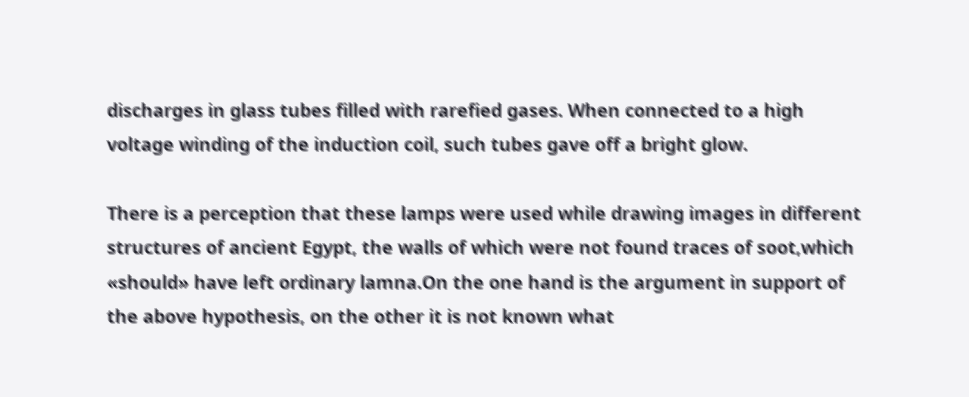discharges in glass tubes filled with rarefied gases. When connected to a high voltage winding of the induction coil, such tubes gave off a bright glow.

There is a perception that these lamps were used while drawing images in different structures of ancient Egypt, the walls of which were not found traces of soot,which «should» have left ordinary lamna.On the one hand is the argument in support of the above hypothesis, on the other it is not known what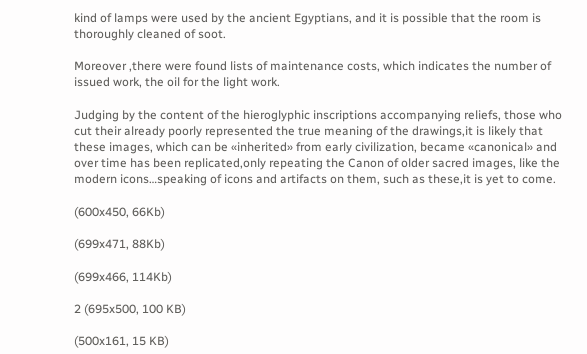kind of lamps were used by the ancient Egyptians, and it is possible that the room is thoroughly cleaned of soot.

Moreover ,there were found lists of maintenance costs, which indicates the number of issued work, the oil for the light work.

Judging by the content of the hieroglyphic inscriptions accompanying reliefs, those who cut their already poorly represented the true meaning of the drawings,it is likely that these images, which can be «inherited» from early civilization, became «canonical» and over time has been replicated,only repeating the Canon of older sacred images, like the modern icons…speaking of icons and artifacts on them, such as these,it is yet to come.

(600x450, 66Kb)

(699x471, 88Kb)

(699x466, 114Kb)

2 (695x500, 100 KB)

(500x161, 15 KB)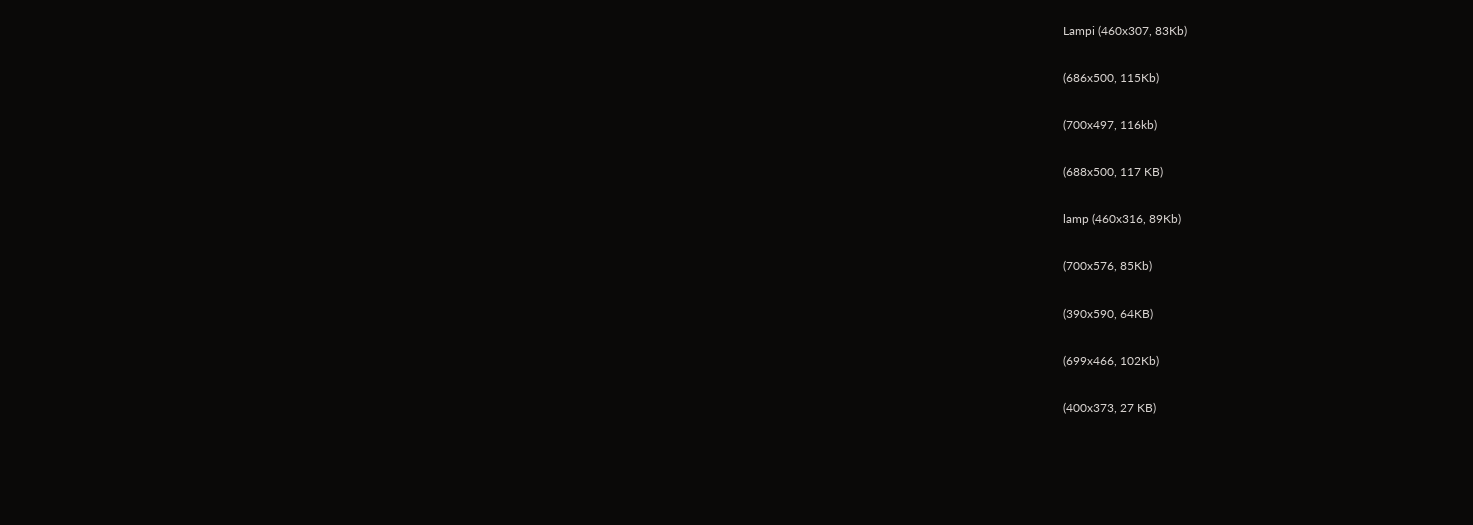Lampi (460x307, 83Kb)

(686x500, 115Kb)

(700x497, 116kb)

(688x500, 117 KB)

lamp (460x316, 89Kb)

(700x576, 85Kb)

(390x590, 64KB)

(699x466, 102Kb)

(400x373, 27 KB)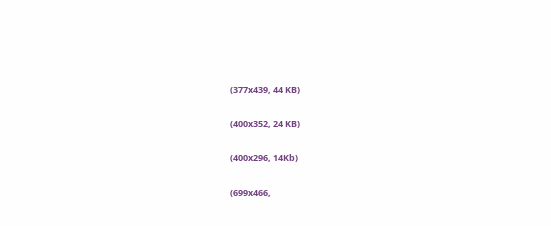(377x439, 44 KB)

(400x352, 24 KB)

(400x296, 14Kb)

(699x466,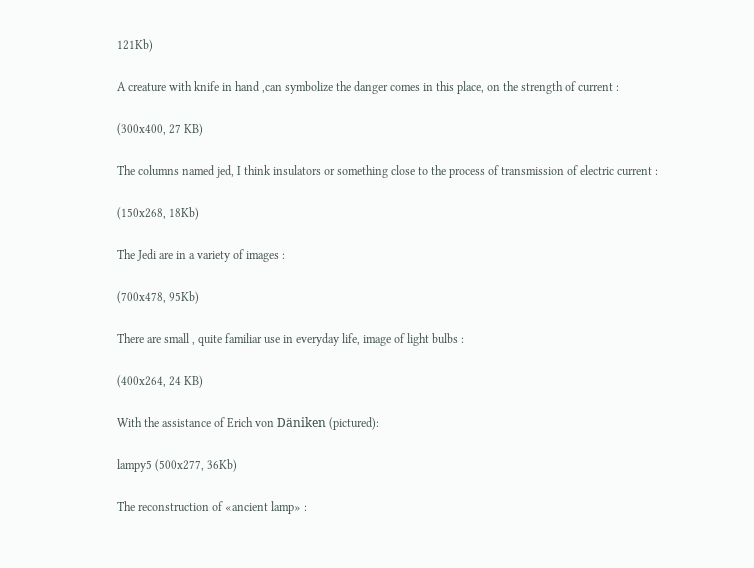121Kb)

A creature with knife in hand ,can symbolize the danger comes in this place, on the strength of current :

(300x400, 27 KB)

The columns named jed, I think insulators or something close to the process of transmission of electric current :

(150x268, 18Kb)

The Jedi are in a variety of images :

(700x478, 95Kb)

There are small , quite familiar use in everyday life, image of light bulbs :

(400x264, 24 KB)

With the assistance of Erich von Däniken (pictured):

lampy5 (500x277, 36Kb)

The reconstruction of «ancient lamp» :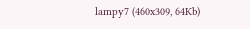lampy7 (460x309, 64Kb)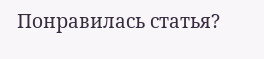Понравилась статья?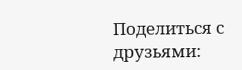Поделиться с друзьями: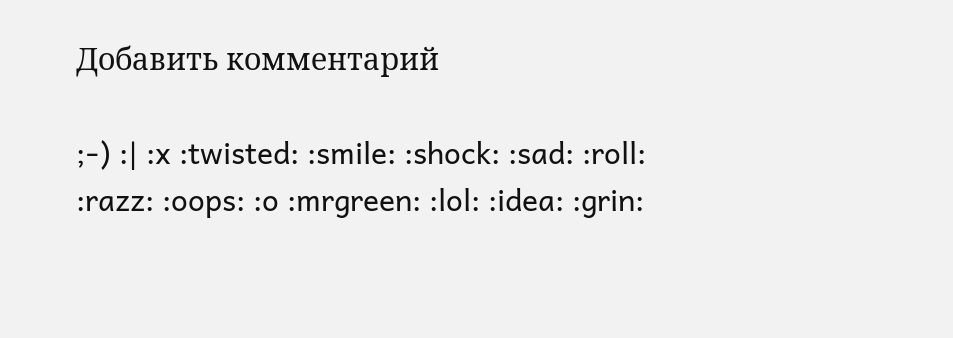Добавить комментарий

;-) :| :x :twisted: :smile: :shock: :sad: :roll: :razz: :oops: :o :mrgreen: :lol: :idea: :grin: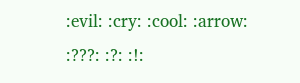:evil: :cry: :cool: :arrow: :???: :?: :!: